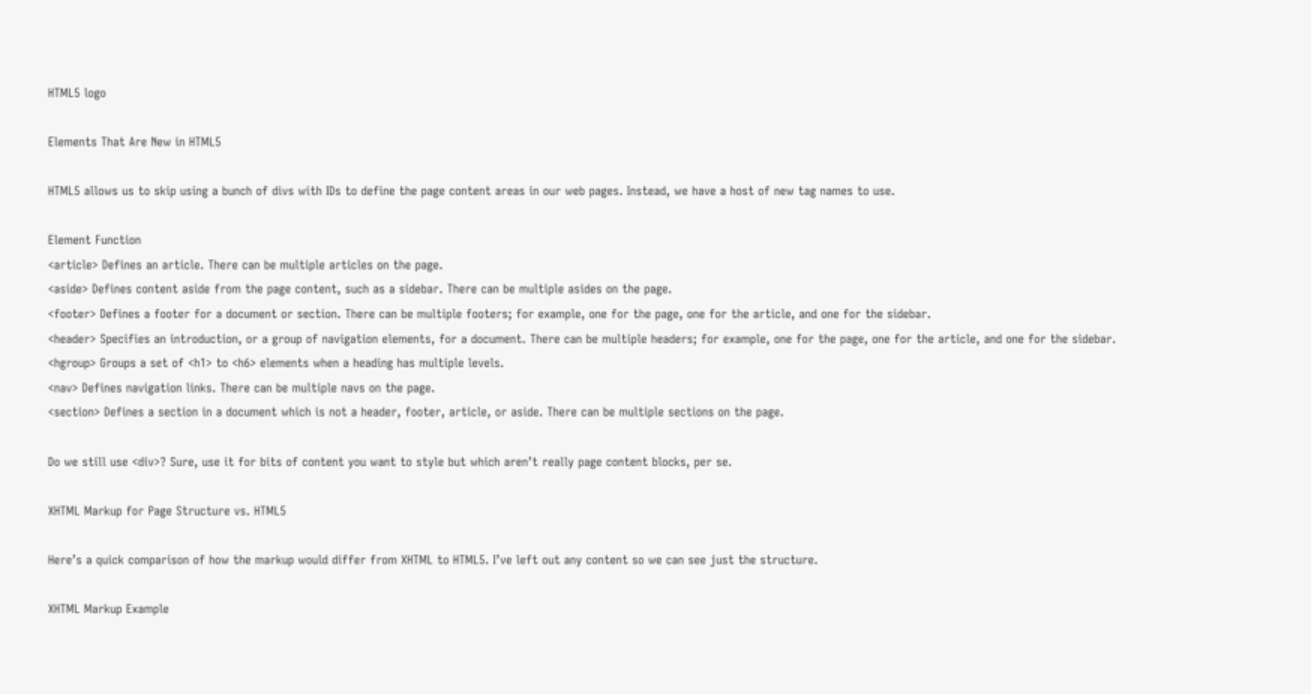HTML5 logo

Elements That Are New in HTML5

HTML5 allows us to skip using a bunch of divs with IDs to define the page content areas in our web pages. Instead, we have a host of new tag names to use.

Element Function
<article> Defines an article. There can be multiple articles on the page.
<aside> Defines content aside from the page content, such as a sidebar. There can be multiple asides on the page.
<footer> Defines a footer for a document or section. There can be multiple footers; for example, one for the page, one for the article, and one for the sidebar.
<header> Specifies an introduction, or a group of navigation elements, for a document. There can be multiple headers; for example, one for the page, one for the article, and one for the sidebar.
<hgroup> Groups a set of <h1> to <h6> elements when a heading has multiple levels.
<nav> Defines navigation links. There can be multiple navs on the page.
<section> Defines a section in a document which is not a header, footer, article, or aside. There can be multiple sections on the page.

Do we still use <div>? Sure, use it for bits of content you want to style but which aren’t really page content blocks, per se.

XHTML Markup for Page Structure vs. HTML5

Here’s a quick comparison of how the markup would differ from XHTML to HTML5. I’ve left out any content so we can see just the structure.

XHTML Markup Example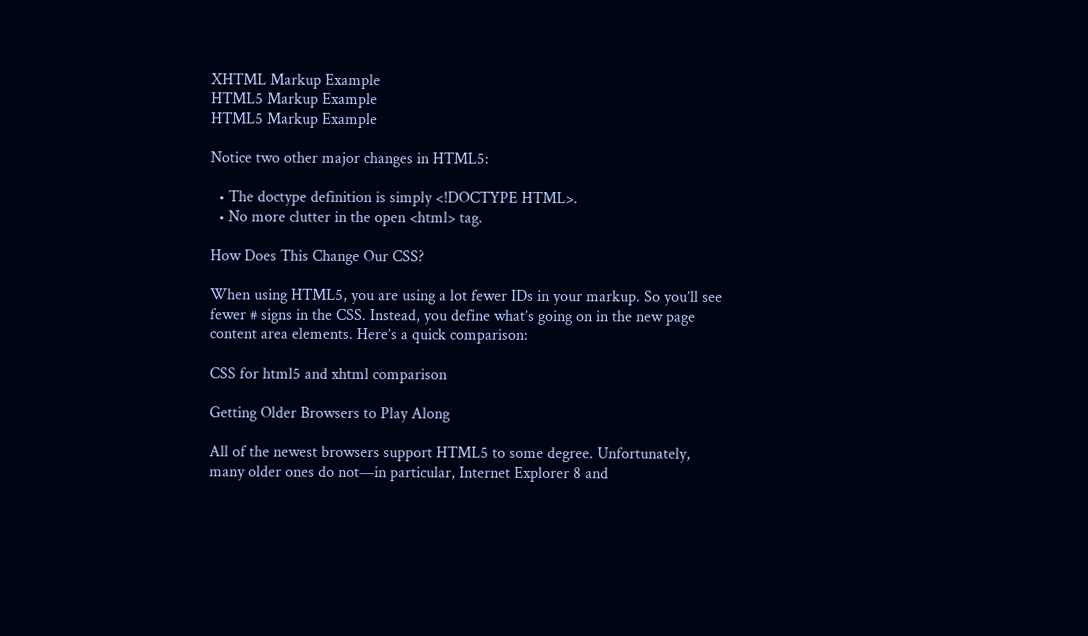XHTML Markup Example
HTML5 Markup Example
HTML5 Markup Example

Notice two other major changes in HTML5:

  • The doctype definition is simply <!DOCTYPE HTML>.
  • No more clutter in the open <html> tag.

How Does This Change Our CSS?

When using HTML5, you are using a lot fewer IDs in your markup. So you’ll see fewer # signs in the CSS. Instead, you define what’s going on in the new page content area elements. Here’s a quick comparison:

CSS for html5 and xhtml comparison

Getting Older Browsers to Play Along

All of the newest browsers support HTML5 to some degree. Unfortunately, many older ones do not—in particular, Internet Explorer 8 and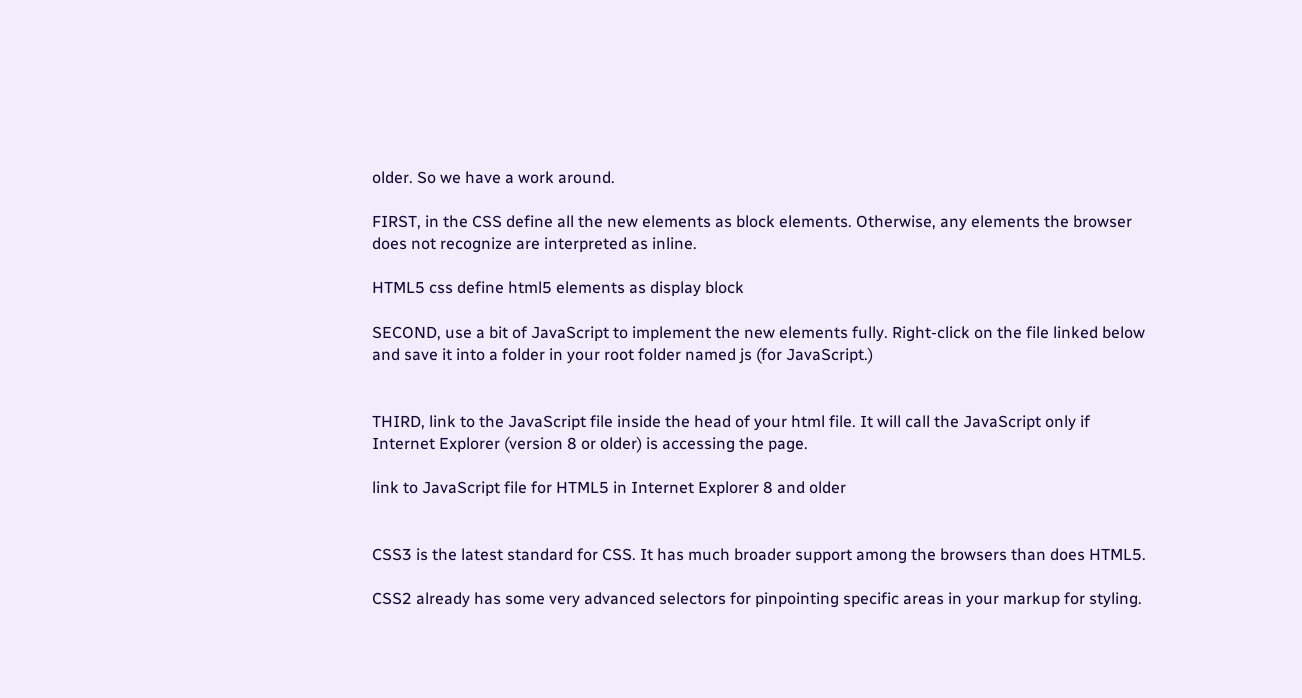older. So we have a work around.

FIRST, in the CSS define all the new elements as block elements. Otherwise, any elements the browser does not recognize are interpreted as inline.

HTML5 css define html5 elements as display block

SECOND, use a bit of JavaScript to implement the new elements fully. Right-click on the file linked below and save it into a folder in your root folder named js (for JavaScript.)


THIRD, link to the JavaScript file inside the head of your html file. It will call the JavaScript only if Internet Explorer (version 8 or older) is accessing the page.

link to JavaScript file for HTML5 in Internet Explorer 8 and older


CSS3 is the latest standard for CSS. It has much broader support among the browsers than does HTML5.

CSS2 already has some very advanced selectors for pinpointing specific areas in your markup for styling.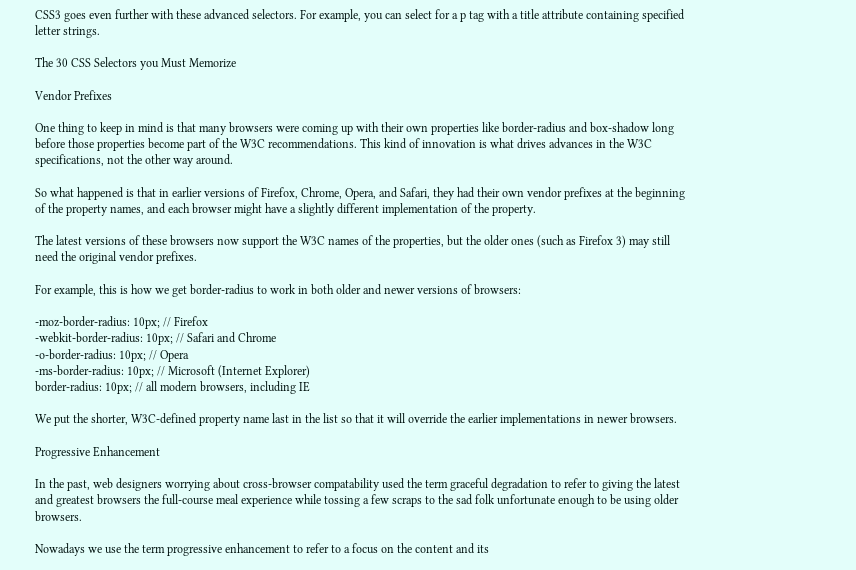CSS3 goes even further with these advanced selectors. For example, you can select for a p tag with a title attribute containing specified letter strings.

The 30 CSS Selectors you Must Memorize

Vendor Prefixes

One thing to keep in mind is that many browsers were coming up with their own properties like border-radius and box-shadow long before those properties become part of the W3C recommendations. This kind of innovation is what drives advances in the W3C specifications, not the other way around.

So what happened is that in earlier versions of Firefox, Chrome, Opera, and Safari, they had their own vendor prefixes at the beginning of the property names, and each browser might have a slightly different implementation of the property.

The latest versions of these browsers now support the W3C names of the properties, but the older ones (such as Firefox 3) may still need the original vendor prefixes.

For example, this is how we get border-radius to work in both older and newer versions of browsers:

-moz-border-radius: 10px; // Firefox
-webkit-border-radius: 10px; // Safari and Chrome
-o-border-radius: 10px; // Opera
-ms-border-radius: 10px; // Microsoft (Internet Explorer)
border-radius: 10px; // all modern browsers, including IE

We put the shorter, W3C-defined property name last in the list so that it will override the earlier implementations in newer browsers.

Progressive Enhancement

In the past, web designers worrying about cross-browser compatability used the term graceful degradation to refer to giving the latest and greatest browsers the full-course meal experience while tossing a few scraps to the sad folk unfortunate enough to be using older browsers.

Nowadays we use the term progressive enhancement to refer to a focus on the content and its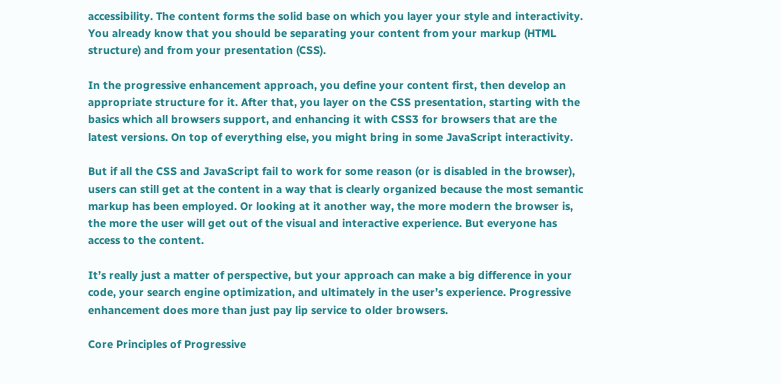accessibility. The content forms the solid base on which you layer your style and interactivity. You already know that you should be separating your content from your markup (HTML structure) and from your presentation (CSS).

In the progressive enhancement approach, you define your content first, then develop an appropriate structure for it. After that, you layer on the CSS presentation, starting with the basics which all browsers support, and enhancing it with CSS3 for browsers that are the latest versions. On top of everything else, you might bring in some JavaScript interactivity.

But if all the CSS and JavaScript fail to work for some reason (or is disabled in the browser), users can still get at the content in a way that is clearly organized because the most semantic markup has been employed. Or looking at it another way, the more modern the browser is, the more the user will get out of the visual and interactive experience. But everyone has access to the content.

It’s really just a matter of perspective, but your approach can make a big difference in your code, your search engine optimization, and ultimately in the user’s experience. Progressive enhancement does more than just pay lip service to older browsers.

Core Principles of Progressive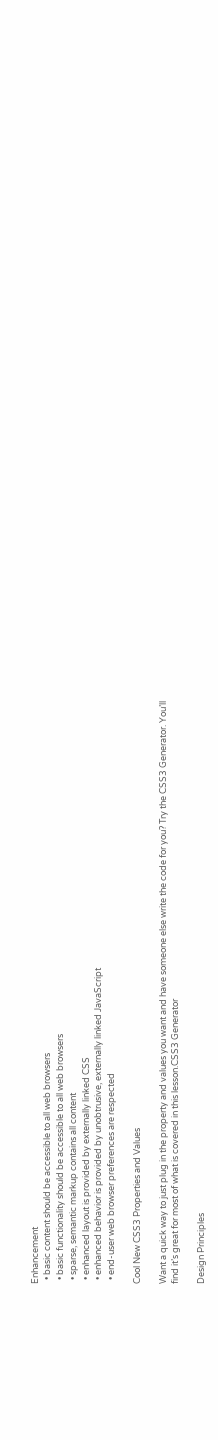Enhancement
  • basic content should be accessible to all web browsers
  • basic functionality should be accessible to all web browsers
  • sparse, semantic markup contains all content
  • enhanced layout is provided by externally linked CSS
  • enhanced behavior is provided by unobtrusive, externally linked JavaScript
  • end-user web browser preferences are respected

Cool New CSS3 Properties and Values

Want a quick way to just plug in the property and values you want and have someone else write the code for you? Try the CSS3 Generator. You’ll find it’s great for most of what is covered in this lesson.CSS3 Generator

Design Principles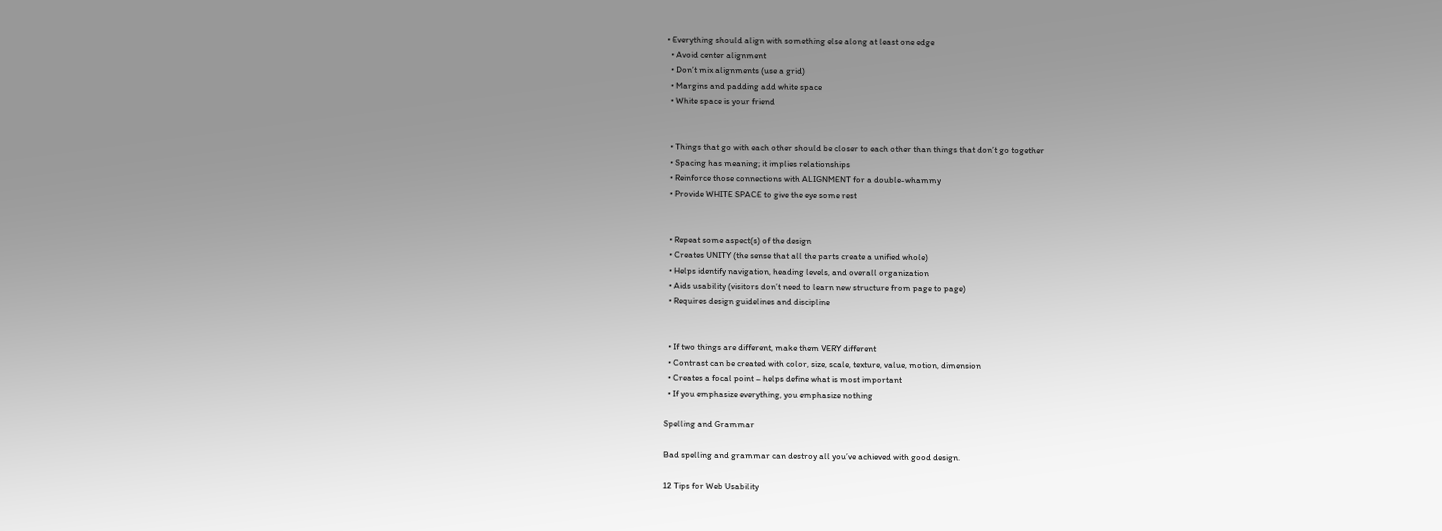• Everything should align with something else along at least one edge
  • Avoid center alignment
  • Don’t mix alignments (use a grid)
  • Margins and padding add white space
  • White space is your friend


  • Things that go with each other should be closer to each other than things that don’t go together
  • Spacing has meaning; it implies relationships
  • Reinforce those connections with ALIGNMENT for a double-whammy
  • Provide WHITE SPACE to give the eye some rest


  • Repeat some aspect(s) of the design
  • Creates UNITY (the sense that all the parts create a unified whole)
  • Helps identify navigation, heading levels, and overall organization
  • Aids usability (visitors don’t need to learn new structure from page to page)
  • Requires design guidelines and discipline


  • If two things are different, make them VERY different
  • Contrast can be created with color, size, scale, texture, value, motion, dimension
  • Creates a focal point – helps define what is most important
  • If you emphasize everything, you emphasize nothing

Spelling and Grammar

Bad spelling and grammar can destroy all you’ve achieved with good design.

12 Tips for Web Usability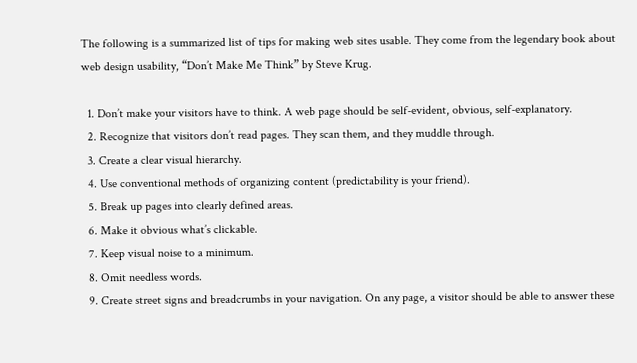The following is a summarized list of tips for making web sites usable. They come from the legendary book about web design usability, “Don’t Make Me Think” by Steve Krug.

  1. Don’t make your visitors have to think. A web page should be self-evident, obvious, self-explanatory.
  2. Recognize that visitors don’t read pages. They scan them, and they muddle through.
  3. Create a clear visual hierarchy.
  4. Use conventional methods of organizing content (predictability is your friend).
  5. Break up pages into clearly defined areas.
  6. Make it obvious what’s clickable.
  7. Keep visual noise to a minimum.
  8. Omit needless words.
  9. Create street signs and breadcrumbs in your navigation. On any page, a visitor should be able to answer these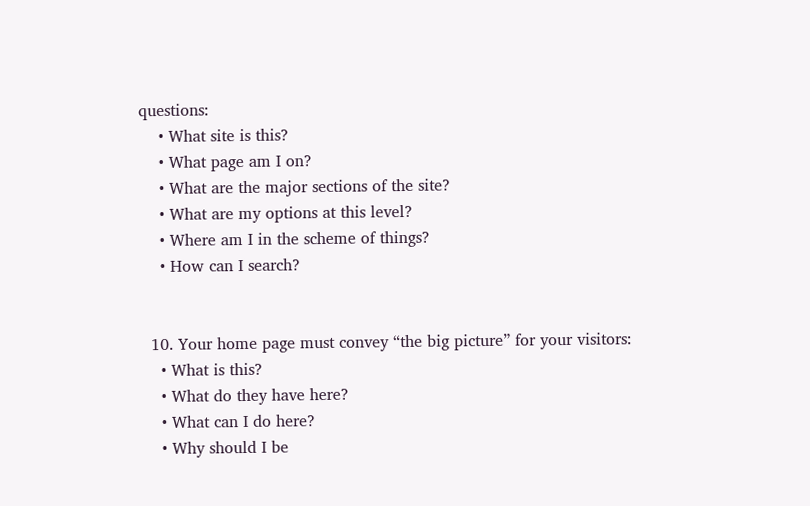questions:
    • What site is this?
    • What page am I on?
    • What are the major sections of the site?
    • What are my options at this level?
    • Where am I in the scheme of things?
    • How can I search?


  10. Your home page must convey “the big picture” for your visitors:
    • What is this?
    • What do they have here?
    • What can I do here?
    • Why should I be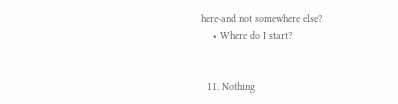here-and not somewhere else?
    • Where do I start?


  11. Nothing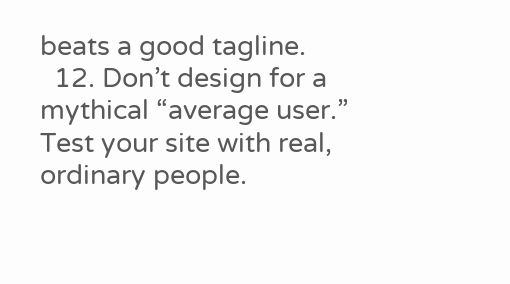beats a good tagline.
  12. Don’t design for a mythical “average user.” Test your site with real, ordinary people.